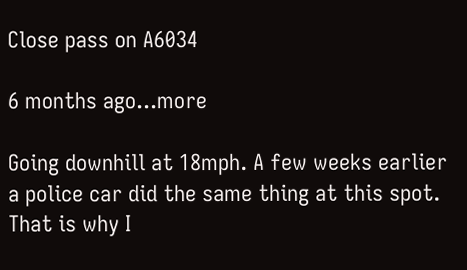Close pass on A6034

6 months ago...more

Going downhill at 18mph. A few weeks earlier a police car did the same thing at this spot. That is why I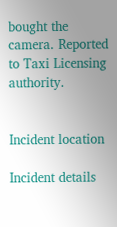bought the camera. Reported to Taxi Licensing authority.


Incident location

Incident details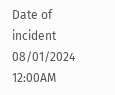Date of incident
08/01/2024 12:00AM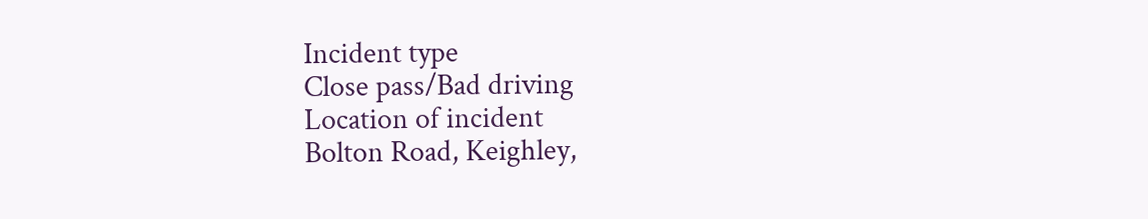Incident type
Close pass/Bad driving
Location of incident
Bolton Road, Keighley,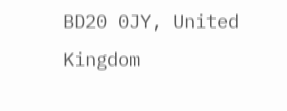BD20 0JY, United Kingdom